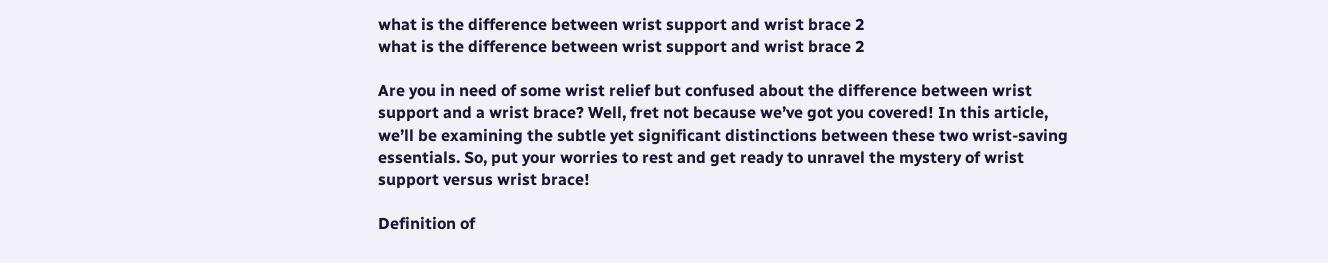what is the difference between wrist support and wrist brace 2
what is the difference between wrist support and wrist brace 2

Are you in need of some wrist relief but confused about the difference between wrist support and a wrist brace? Well, fret not because we’ve got you covered! In this article, we’ll be examining the subtle yet significant distinctions between these two wrist-saving essentials. So, put your worries to rest and get ready to unravel the mystery of wrist support versus wrist brace!

Definition of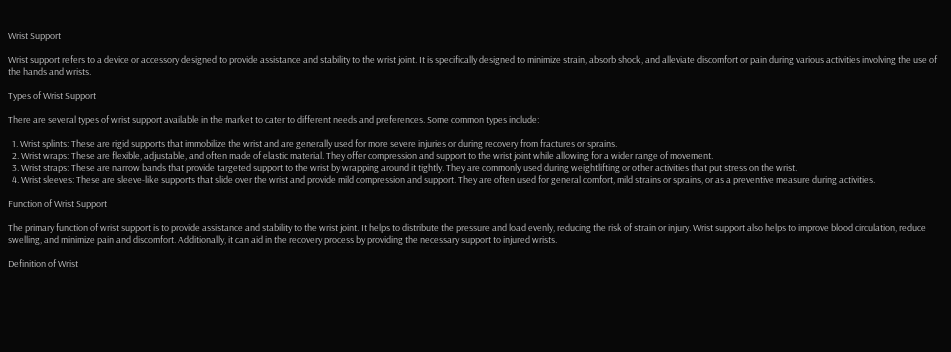Wrist Support

Wrist support refers to a device or accessory designed to provide assistance and stability to the wrist joint. It is specifically designed to minimize strain, absorb shock, and alleviate discomfort or pain during various activities involving the use of the hands and wrists.

Types of Wrist Support

There are several types of wrist support available in the market to cater to different needs and preferences. Some common types include:

  1. Wrist splints: These are rigid supports that immobilize the wrist and are generally used for more severe injuries or during recovery from fractures or sprains.
  2. Wrist wraps: These are flexible, adjustable, and often made of elastic material. They offer compression and support to the wrist joint while allowing for a wider range of movement.
  3. Wrist straps: These are narrow bands that provide targeted support to the wrist by wrapping around it tightly. They are commonly used during weightlifting or other activities that put stress on the wrist.
  4. Wrist sleeves: These are sleeve-like supports that slide over the wrist and provide mild compression and support. They are often used for general comfort, mild strains or sprains, or as a preventive measure during activities.

Function of Wrist Support

The primary function of wrist support is to provide assistance and stability to the wrist joint. It helps to distribute the pressure and load evenly, reducing the risk of strain or injury. Wrist support also helps to improve blood circulation, reduce swelling, and minimize pain and discomfort. Additionally, it can aid in the recovery process by providing the necessary support to injured wrists.

Definition of Wrist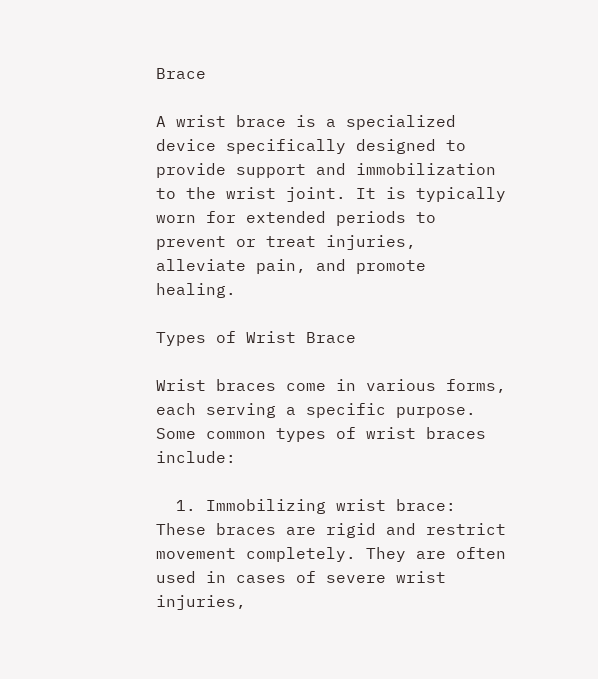Brace

A wrist brace is a specialized device specifically designed to provide support and immobilization to the wrist joint. It is typically worn for extended periods to prevent or treat injuries, alleviate pain, and promote healing.

Types of Wrist Brace

Wrist braces come in various forms, each serving a specific purpose. Some common types of wrist braces include:

  1. Immobilizing wrist brace: These braces are rigid and restrict movement completely. They are often used in cases of severe wrist injuries,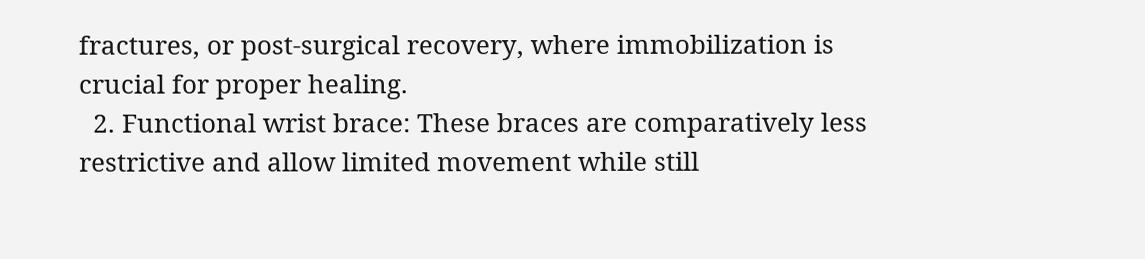fractures, or post-surgical recovery, where immobilization is crucial for proper healing.
  2. Functional wrist brace: These braces are comparatively less restrictive and allow limited movement while still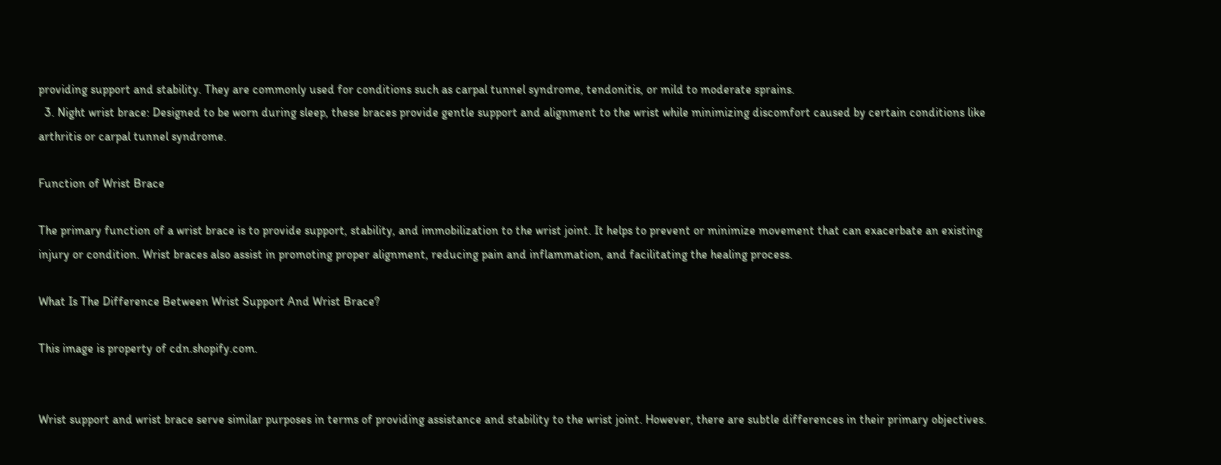providing support and stability. They are commonly used for conditions such as carpal tunnel syndrome, tendonitis, or mild to moderate sprains.
  3. Night wrist brace: Designed to be worn during sleep, these braces provide gentle support and alignment to the wrist while minimizing discomfort caused by certain conditions like arthritis or carpal tunnel syndrome.

Function of Wrist Brace

The primary function of a wrist brace is to provide support, stability, and immobilization to the wrist joint. It helps to prevent or minimize movement that can exacerbate an existing injury or condition. Wrist braces also assist in promoting proper alignment, reducing pain and inflammation, and facilitating the healing process.

What Is The Difference Between Wrist Support And Wrist Brace?

This image is property of cdn.shopify.com.


Wrist support and wrist brace serve similar purposes in terms of providing assistance and stability to the wrist joint. However, there are subtle differences in their primary objectives.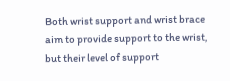Both wrist support and wrist brace aim to provide support to the wrist, but their level of support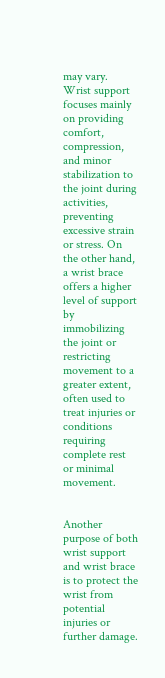may vary. Wrist support focuses mainly on providing comfort, compression, and minor stabilization to the joint during activities, preventing excessive strain or stress. On the other hand, a wrist brace offers a higher level of support by immobilizing the joint or restricting movement to a greater extent, often used to treat injuries or conditions requiring complete rest or minimal movement.


Another purpose of both wrist support and wrist brace is to protect the wrist from potential injuries or further damage.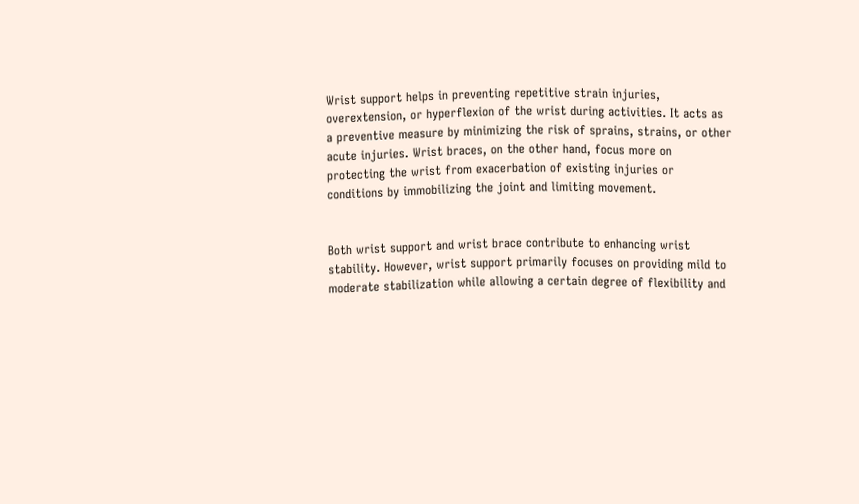Wrist support helps in preventing repetitive strain injuries, overextension, or hyperflexion of the wrist during activities. It acts as a preventive measure by minimizing the risk of sprains, strains, or other acute injuries. Wrist braces, on the other hand, focus more on protecting the wrist from exacerbation of existing injuries or conditions by immobilizing the joint and limiting movement.


Both wrist support and wrist brace contribute to enhancing wrist stability. However, wrist support primarily focuses on providing mild to moderate stabilization while allowing a certain degree of flexibility and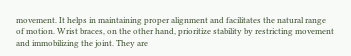movement. It helps in maintaining proper alignment and facilitates the natural range of motion. Wrist braces, on the other hand, prioritize stability by restricting movement and immobilizing the joint. They are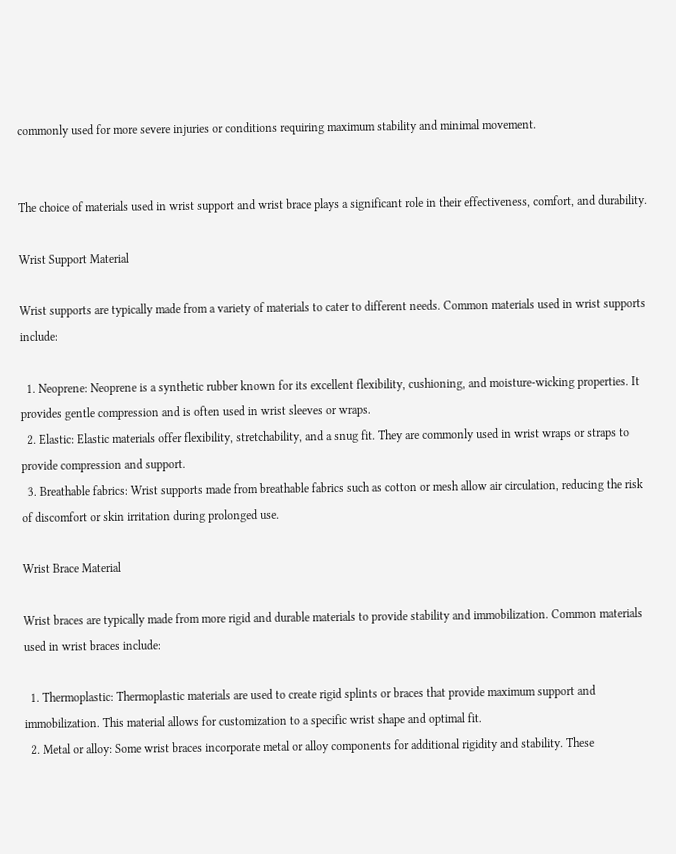commonly used for more severe injuries or conditions requiring maximum stability and minimal movement.


The choice of materials used in wrist support and wrist brace plays a significant role in their effectiveness, comfort, and durability.

Wrist Support Material

Wrist supports are typically made from a variety of materials to cater to different needs. Common materials used in wrist supports include:

  1. Neoprene: Neoprene is a synthetic rubber known for its excellent flexibility, cushioning, and moisture-wicking properties. It provides gentle compression and is often used in wrist sleeves or wraps.
  2. Elastic: Elastic materials offer flexibility, stretchability, and a snug fit. They are commonly used in wrist wraps or straps to provide compression and support.
  3. Breathable fabrics: Wrist supports made from breathable fabrics such as cotton or mesh allow air circulation, reducing the risk of discomfort or skin irritation during prolonged use.

Wrist Brace Material

Wrist braces are typically made from more rigid and durable materials to provide stability and immobilization. Common materials used in wrist braces include:

  1. Thermoplastic: Thermoplastic materials are used to create rigid splints or braces that provide maximum support and immobilization. This material allows for customization to a specific wrist shape and optimal fit.
  2. Metal or alloy: Some wrist braces incorporate metal or alloy components for additional rigidity and stability. These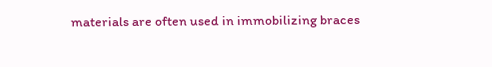materials are often used in immobilizing braces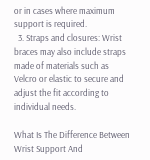or in cases where maximum support is required.
  3. Straps and closures: Wrist braces may also include straps made of materials such as Velcro or elastic to secure and adjust the fit according to individual needs.

What Is The Difference Between Wrist Support And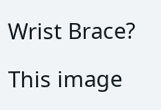Wrist Brace?

This image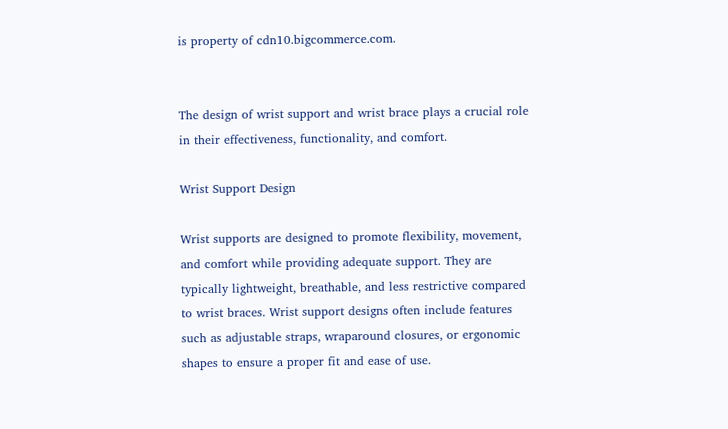is property of cdn10.bigcommerce.com.


The design of wrist support and wrist brace plays a crucial role in their effectiveness, functionality, and comfort.

Wrist Support Design

Wrist supports are designed to promote flexibility, movement, and comfort while providing adequate support. They are typically lightweight, breathable, and less restrictive compared to wrist braces. Wrist support designs often include features such as adjustable straps, wraparound closures, or ergonomic shapes to ensure a proper fit and ease of use.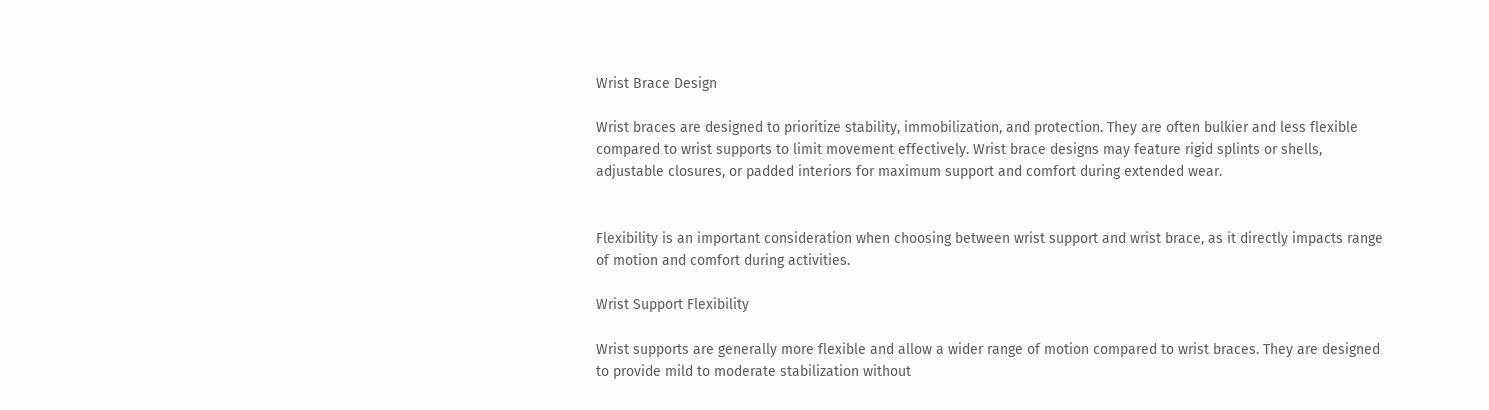Wrist Brace Design

Wrist braces are designed to prioritize stability, immobilization, and protection. They are often bulkier and less flexible compared to wrist supports to limit movement effectively. Wrist brace designs may feature rigid splints or shells, adjustable closures, or padded interiors for maximum support and comfort during extended wear.


Flexibility is an important consideration when choosing between wrist support and wrist brace, as it directly impacts range of motion and comfort during activities.

Wrist Support Flexibility

Wrist supports are generally more flexible and allow a wider range of motion compared to wrist braces. They are designed to provide mild to moderate stabilization without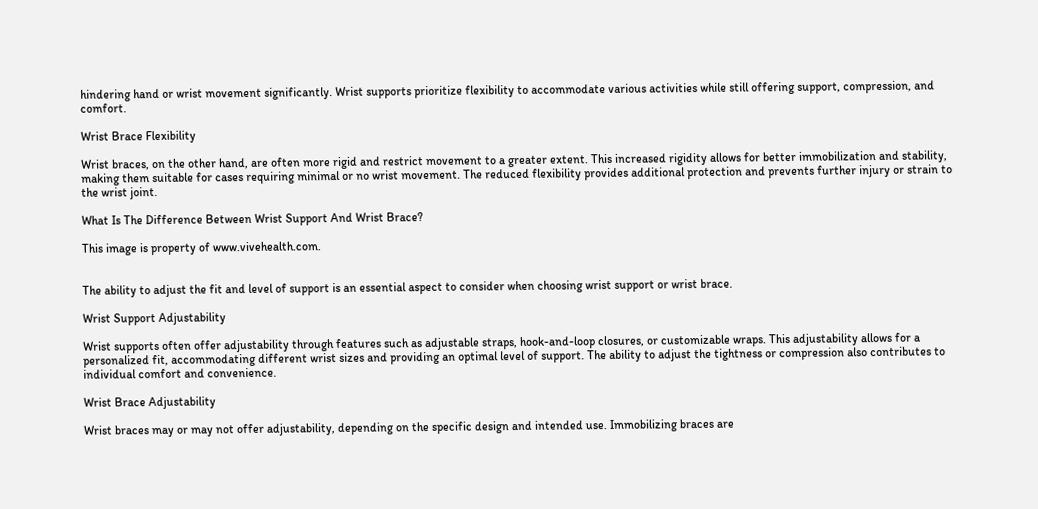hindering hand or wrist movement significantly. Wrist supports prioritize flexibility to accommodate various activities while still offering support, compression, and comfort.

Wrist Brace Flexibility

Wrist braces, on the other hand, are often more rigid and restrict movement to a greater extent. This increased rigidity allows for better immobilization and stability, making them suitable for cases requiring minimal or no wrist movement. The reduced flexibility provides additional protection and prevents further injury or strain to the wrist joint.

What Is The Difference Between Wrist Support And Wrist Brace?

This image is property of www.vivehealth.com.


The ability to adjust the fit and level of support is an essential aspect to consider when choosing wrist support or wrist brace.

Wrist Support Adjustability

Wrist supports often offer adjustability through features such as adjustable straps, hook-and-loop closures, or customizable wraps. This adjustability allows for a personalized fit, accommodating different wrist sizes and providing an optimal level of support. The ability to adjust the tightness or compression also contributes to individual comfort and convenience.

Wrist Brace Adjustability

Wrist braces may or may not offer adjustability, depending on the specific design and intended use. Immobilizing braces are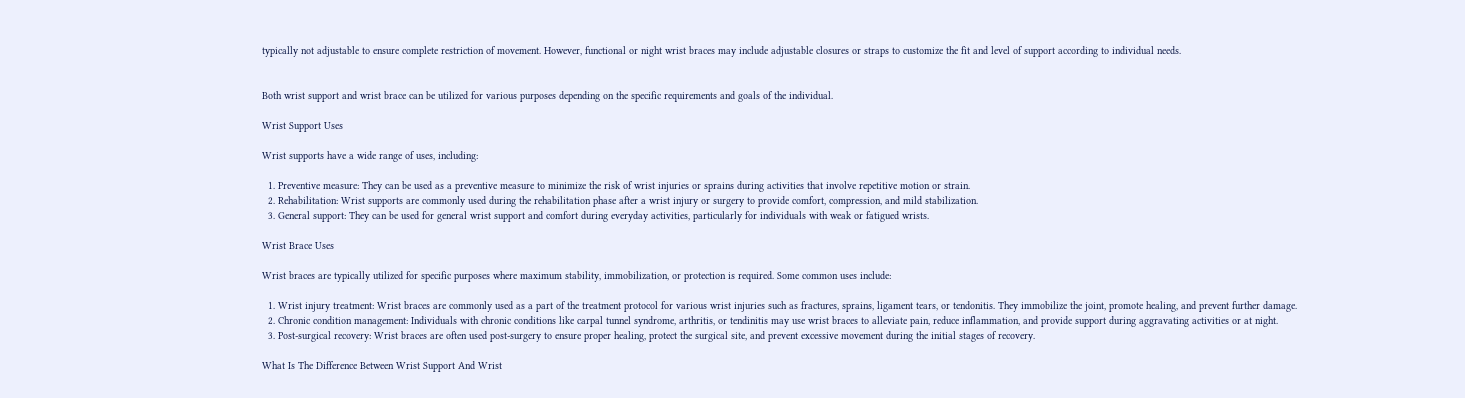typically not adjustable to ensure complete restriction of movement. However, functional or night wrist braces may include adjustable closures or straps to customize the fit and level of support according to individual needs.


Both wrist support and wrist brace can be utilized for various purposes depending on the specific requirements and goals of the individual.

Wrist Support Uses

Wrist supports have a wide range of uses, including:

  1. Preventive measure: They can be used as a preventive measure to minimize the risk of wrist injuries or sprains during activities that involve repetitive motion or strain.
  2. Rehabilitation: Wrist supports are commonly used during the rehabilitation phase after a wrist injury or surgery to provide comfort, compression, and mild stabilization.
  3. General support: They can be used for general wrist support and comfort during everyday activities, particularly for individuals with weak or fatigued wrists.

Wrist Brace Uses

Wrist braces are typically utilized for specific purposes where maximum stability, immobilization, or protection is required. Some common uses include:

  1. Wrist injury treatment: Wrist braces are commonly used as a part of the treatment protocol for various wrist injuries such as fractures, sprains, ligament tears, or tendonitis. They immobilize the joint, promote healing, and prevent further damage.
  2. Chronic condition management: Individuals with chronic conditions like carpal tunnel syndrome, arthritis, or tendinitis may use wrist braces to alleviate pain, reduce inflammation, and provide support during aggravating activities or at night.
  3. Post-surgical recovery: Wrist braces are often used post-surgery to ensure proper healing, protect the surgical site, and prevent excessive movement during the initial stages of recovery.

What Is The Difference Between Wrist Support And Wrist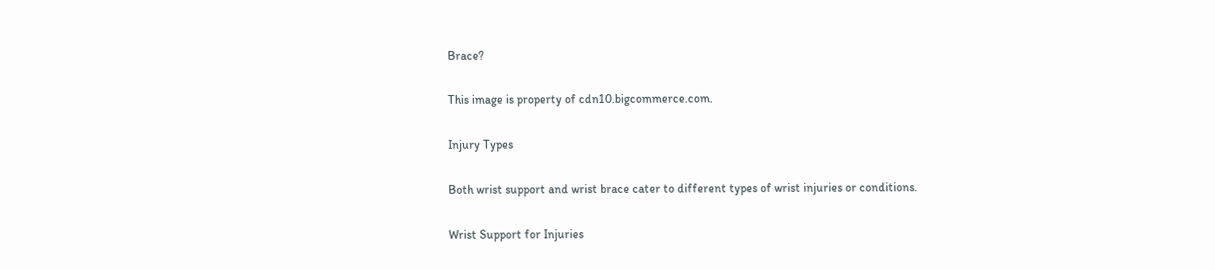Brace?

This image is property of cdn10.bigcommerce.com.

Injury Types

Both wrist support and wrist brace cater to different types of wrist injuries or conditions.

Wrist Support for Injuries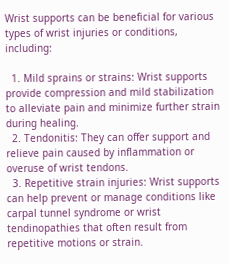Wrist supports can be beneficial for various types of wrist injuries or conditions, including:

  1. Mild sprains or strains: Wrist supports provide compression and mild stabilization to alleviate pain and minimize further strain during healing.
  2. Tendonitis: They can offer support and relieve pain caused by inflammation or overuse of wrist tendons.
  3. Repetitive strain injuries: Wrist supports can help prevent or manage conditions like carpal tunnel syndrome or wrist tendinopathies that often result from repetitive motions or strain.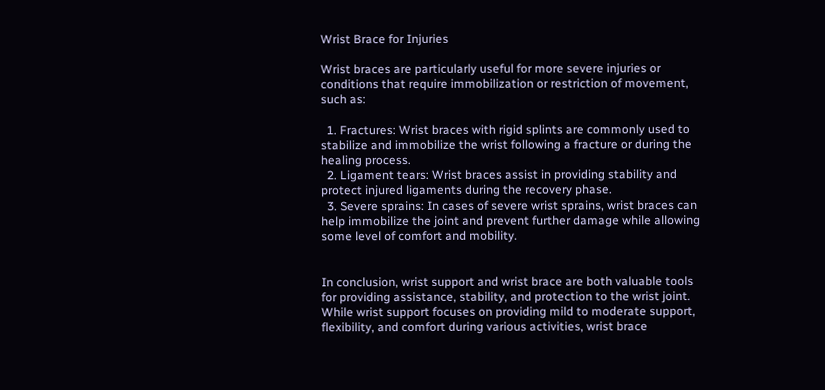Wrist Brace for Injuries

Wrist braces are particularly useful for more severe injuries or conditions that require immobilization or restriction of movement, such as:

  1. Fractures: Wrist braces with rigid splints are commonly used to stabilize and immobilize the wrist following a fracture or during the healing process.
  2. Ligament tears: Wrist braces assist in providing stability and protect injured ligaments during the recovery phase.
  3. Severe sprains: In cases of severe wrist sprains, wrist braces can help immobilize the joint and prevent further damage while allowing some level of comfort and mobility.


In conclusion, wrist support and wrist brace are both valuable tools for providing assistance, stability, and protection to the wrist joint. While wrist support focuses on providing mild to moderate support, flexibility, and comfort during various activities, wrist brace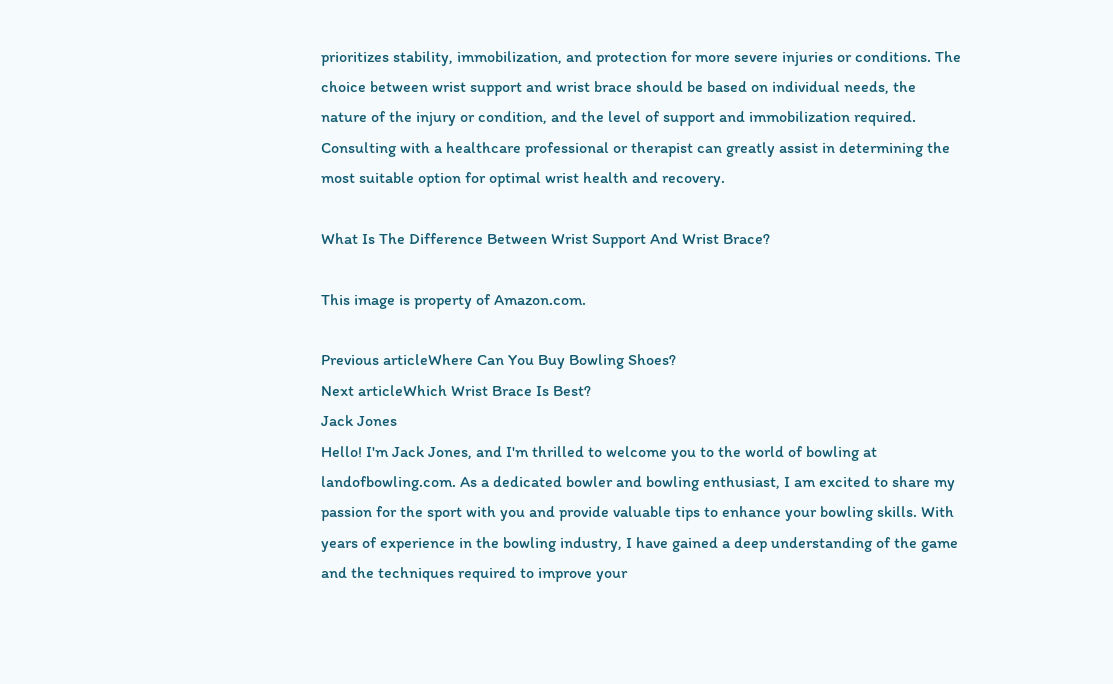prioritizes stability, immobilization, and protection for more severe injuries or conditions. The choice between wrist support and wrist brace should be based on individual needs, the nature of the injury or condition, and the level of support and immobilization required. Consulting with a healthcare professional or therapist can greatly assist in determining the most suitable option for optimal wrist health and recovery.

What Is The Difference Between Wrist Support And Wrist Brace?

This image is property of Amazon.com.

Previous articleWhere Can You Buy Bowling Shoes?
Next articleWhich Wrist Brace Is Best?
Jack Jones
Hello! I'm Jack Jones, and I'm thrilled to welcome you to the world of bowling at landofbowling.com. As a dedicated bowler and bowling enthusiast, I am excited to share my passion for the sport with you and provide valuable tips to enhance your bowling skills. With years of experience in the bowling industry, I have gained a deep understanding of the game and the techniques required to improve your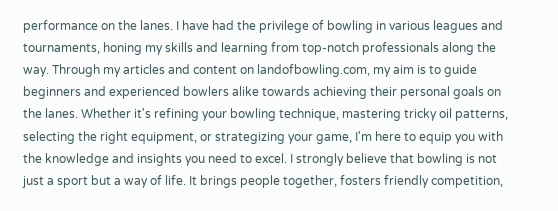performance on the lanes. I have had the privilege of bowling in various leagues and tournaments, honing my skills and learning from top-notch professionals along the way. Through my articles and content on landofbowling.com, my aim is to guide beginners and experienced bowlers alike towards achieving their personal goals on the lanes. Whether it's refining your bowling technique, mastering tricky oil patterns, selecting the right equipment, or strategizing your game, I'm here to equip you with the knowledge and insights you need to excel. I strongly believe that bowling is not just a sport but a way of life. It brings people together, fosters friendly competition,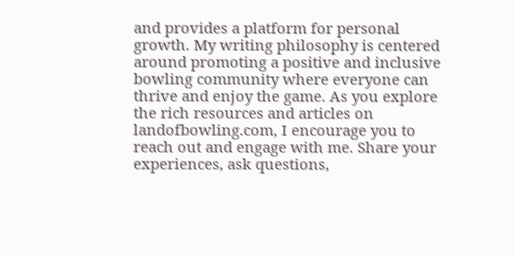and provides a platform for personal growth. My writing philosophy is centered around promoting a positive and inclusive bowling community where everyone can thrive and enjoy the game. As you explore the rich resources and articles on landofbowling.com, I encourage you to reach out and engage with me. Share your experiences, ask questions,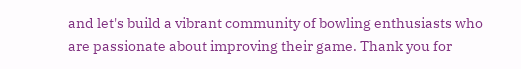and let's build a vibrant community of bowling enthusiasts who are passionate about improving their game. Thank you for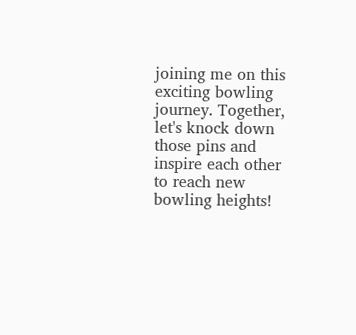joining me on this exciting bowling journey. Together, let's knock down those pins and inspire each other to reach new bowling heights!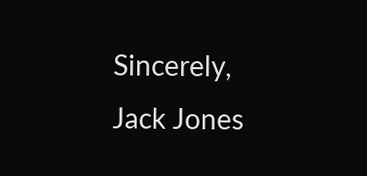Sincerely, Jack Jones